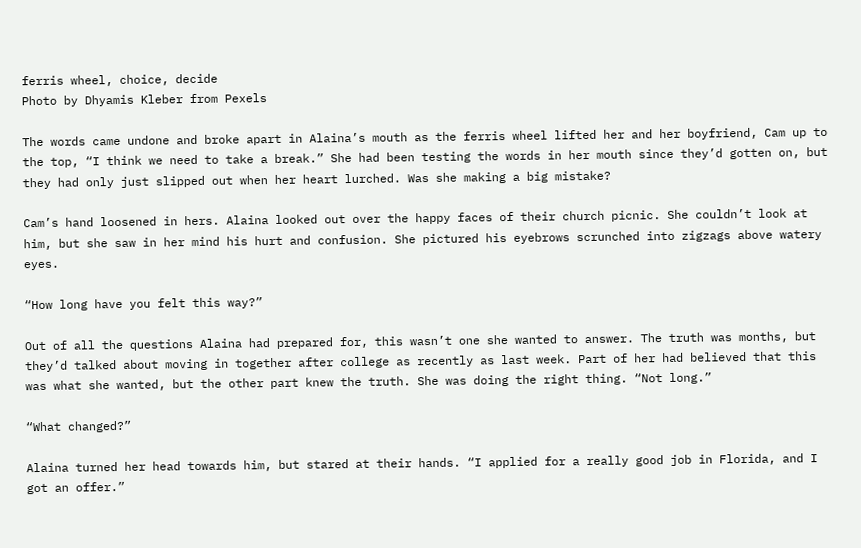ferris wheel, choice, decide
Photo by Dhyamis Kleber from Pexels

The words came undone and broke apart in Alaina’s mouth as the ferris wheel lifted her and her boyfriend, Cam up to the top, “I think we need to take a break.” She had been testing the words in her mouth since they’d gotten on, but they had only just slipped out when her heart lurched. Was she making a big mistake?

Cam’s hand loosened in hers. Alaina looked out over the happy faces of their church picnic. She couldn’t look at him, but she saw in her mind his hurt and confusion. She pictured his eyebrows scrunched into zigzags above watery eyes.

“How long have you felt this way?”

Out of all the questions Alaina had prepared for, this wasn’t one she wanted to answer. The truth was months, but they’d talked about moving in together after college as recently as last week. Part of her had believed that this was what she wanted, but the other part knew the truth. She was doing the right thing. “Not long.”

“What changed?”

Alaina turned her head towards him, but stared at their hands. “I applied for a really good job in Florida, and I got an offer.”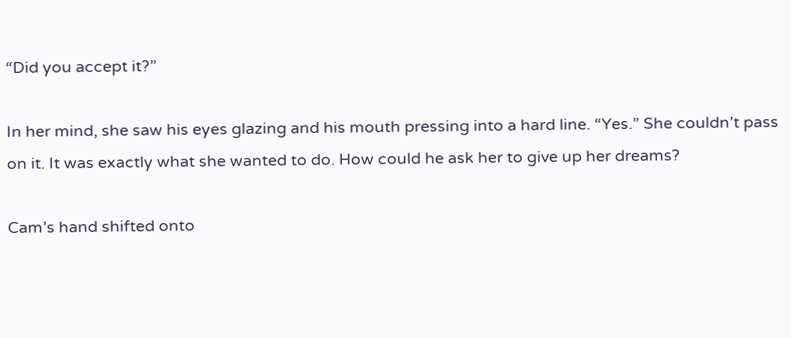“Did you accept it?”

In her mind, she saw his eyes glazing and his mouth pressing into a hard line. “Yes.” She couldn’t pass on it. It was exactly what she wanted to do. How could he ask her to give up her dreams?

Cam’s hand shifted onto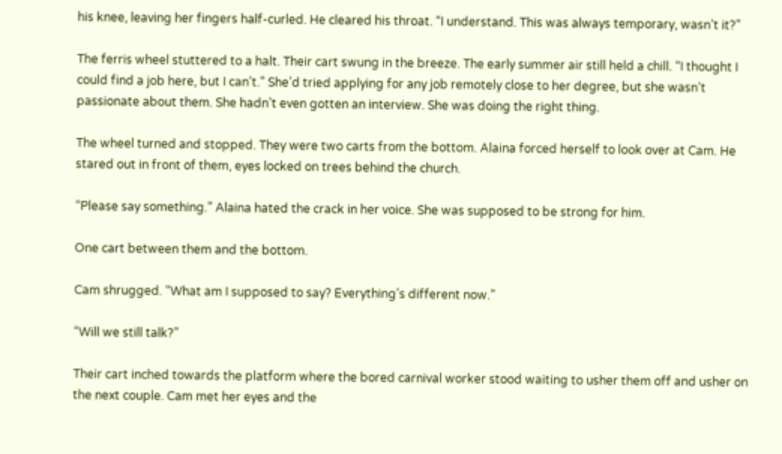his knee, leaving her fingers half-curled. He cleared his throat. “I understand. This was always temporary, wasn’t it?”

The ferris wheel stuttered to a halt. Their cart swung in the breeze. The early summer air still held a chill. “I thought I could find a job here, but I can’t.” She’d tried applying for any job remotely close to her degree, but she wasn’t passionate about them. She hadn’t even gotten an interview. She was doing the right thing.

The wheel turned and stopped. They were two carts from the bottom. Alaina forced herself to look over at Cam. He stared out in front of them, eyes locked on trees behind the church.

“Please say something.” Alaina hated the crack in her voice. She was supposed to be strong for him.

One cart between them and the bottom.

Cam shrugged. “What am I supposed to say? Everything’s different now.”

“Will we still talk?”

Their cart inched towards the platform where the bored carnival worker stood waiting to usher them off and usher on the next couple. Cam met her eyes and the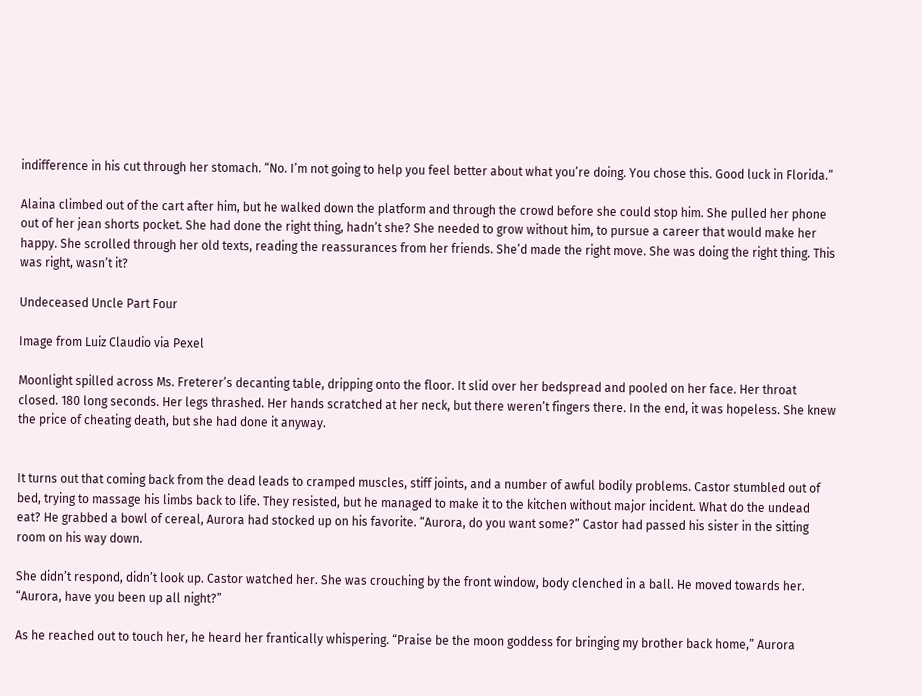indifference in his cut through her stomach. “No. I’m not going to help you feel better about what you’re doing. You chose this. Good luck in Florida.”

Alaina climbed out of the cart after him, but he walked down the platform and through the crowd before she could stop him. She pulled her phone out of her jean shorts pocket. She had done the right thing, hadn’t she? She needed to grow without him, to pursue a career that would make her happy. She scrolled through her old texts, reading the reassurances from her friends. She’d made the right move. She was doing the right thing. This was right, wasn’t it?

Undeceased Uncle Part Four

Image from Luiz Claudio via Pexel

Moonlight spilled across Ms. Freterer’s decanting table, dripping onto the floor. It slid over her bedspread and pooled on her face. Her throat closed. 180 long seconds. Her legs thrashed. Her hands scratched at her neck, but there weren’t fingers there. In the end, it was hopeless. She knew the price of cheating death, but she had done it anyway.


It turns out that coming back from the dead leads to cramped muscles, stiff joints, and a number of awful bodily problems. Castor stumbled out of bed, trying to massage his limbs back to life. They resisted, but he managed to make it to the kitchen without major incident. What do the undead eat? He grabbed a bowl of cereal, Aurora had stocked up on his favorite. “Aurora, do you want some?” Castor had passed his sister in the sitting room on his way down.

She didn’t respond, didn’t look up. Castor watched her. She was crouching by the front window, body clenched in a ball. He moved towards her. “Aurora, have you been up all night?”

As he reached out to touch her, he heard her frantically whispering. “Praise be the moon goddess for bringing my brother back home,” Aurora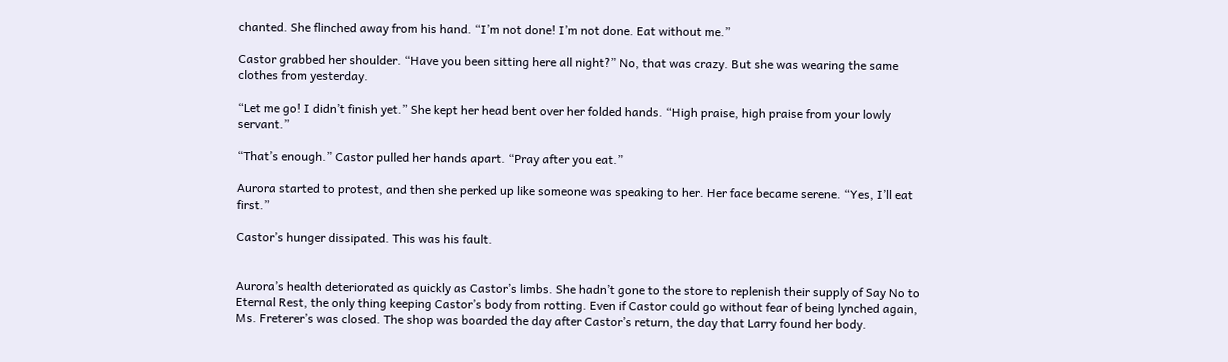chanted. She flinched away from his hand. “I’m not done! I’m not done. Eat without me.”

Castor grabbed her shoulder. “Have you been sitting here all night?” No, that was crazy. But she was wearing the same clothes from yesterday.

“Let me go! I didn’t finish yet.” She kept her head bent over her folded hands. “High praise, high praise from your lowly servant.”

“That’s enough.” Castor pulled her hands apart. “Pray after you eat.”

Aurora started to protest, and then she perked up like someone was speaking to her. Her face became serene. “Yes, I’ll eat first.”

Castor’s hunger dissipated. This was his fault.


Aurora’s health deteriorated as quickly as Castor’s limbs. She hadn’t gone to the store to replenish their supply of Say No to Eternal Rest, the only thing keeping Castor’s body from rotting. Even if Castor could go without fear of being lynched again, Ms. Freterer’s was closed. The shop was boarded the day after Castor’s return, the day that Larry found her body.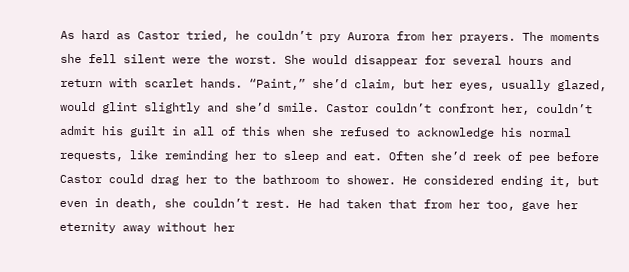As hard as Castor tried, he couldn’t pry Aurora from her prayers. The moments she fell silent were the worst. She would disappear for several hours and return with scarlet hands. “Paint,” she’d claim, but her eyes, usually glazed, would glint slightly and she’d smile. Castor couldn’t confront her, couldn’t admit his guilt in all of this when she refused to acknowledge his normal requests, like reminding her to sleep and eat. Often she’d reek of pee before Castor could drag her to the bathroom to shower. He considered ending it, but even in death, she couldn’t rest. He had taken that from her too, gave her eternity away without her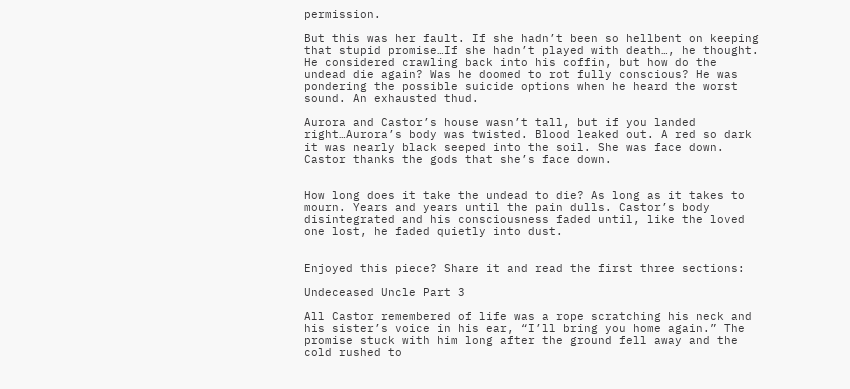permission.

But this was her fault. If she hadn’t been so hellbent on keeping that stupid promise…If she hadn’t played with death…, he thought. He considered crawling back into his coffin, but how do the undead die again? Was he doomed to rot fully conscious? He was pondering the possible suicide options when he heard the worst sound. An exhausted thud.

Aurora and Castor’s house wasn’t tall, but if you landed right…Aurora’s body was twisted. Blood leaked out. A red so dark it was nearly black seeped into the soil. She was face down. Castor thanks the gods that she’s face down.


How long does it take the undead to die? As long as it takes to mourn. Years and years until the pain dulls. Castor’s body disintegrated and his consciousness faded until, like the loved one lost, he faded quietly into dust.


Enjoyed this piece? Share it and read the first three sections:

Undeceased Uncle Part 3

All Castor remembered of life was a rope scratching his neck and his sister’s voice in his ear, “I’ll bring you home again.” The promise stuck with him long after the ground fell away and the cold rushed to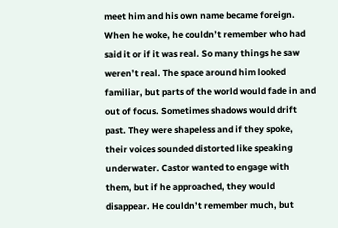meet him and his own name became foreign. When he woke, he couldn’t remember who had said it or if it was real. So many things he saw weren’t real. The space around him looked familiar, but parts of the world would fade in and out of focus. Sometimes shadows would drift past. They were shapeless and if they spoke, their voices sounded distorted like speaking underwater. Castor wanted to engage with them, but if he approached, they would disappear. He couldn’t remember much, but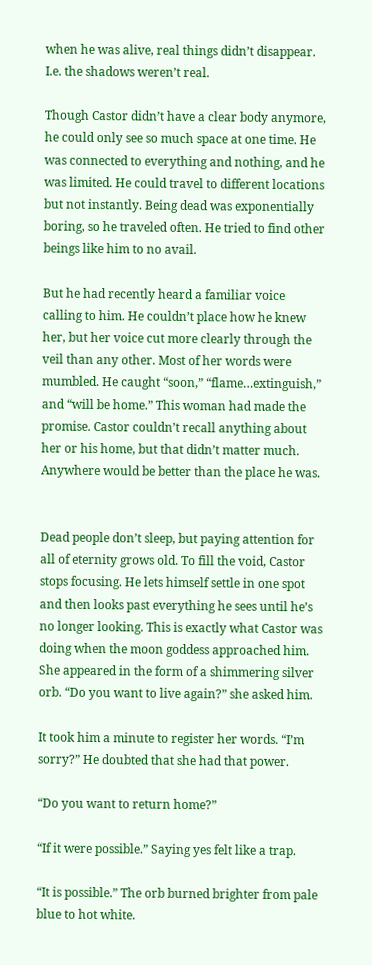when he was alive, real things didn’t disappear. I.e. the shadows weren’t real.

Though Castor didn’t have a clear body anymore, he could only see so much space at one time. He was connected to everything and nothing, and he was limited. He could travel to different locations but not instantly. Being dead was exponentially boring, so he traveled often. He tried to find other beings like him to no avail.

But he had recently heard a familiar voice calling to him. He couldn’t place how he knew her, but her voice cut more clearly through the veil than any other. Most of her words were mumbled. He caught “soon,” “flame…extinguish,” and “will be home.” This woman had made the promise. Castor couldn’t recall anything about her or his home, but that didn’t matter much. Anywhere would be better than the place he was.


Dead people don’t sleep, but paying attention for all of eternity grows old. To fill the void, Castor stops focusing. He lets himself settle in one spot and then looks past everything he sees until he’s no longer looking. This is exactly what Castor was doing when the moon goddess approached him. She appeared in the form of a shimmering silver orb. “Do you want to live again?” she asked him.

It took him a minute to register her words. “I’m sorry?” He doubted that she had that power.

“Do you want to return home?”

“If it were possible.” Saying yes felt like a trap.

“It is possible.” The orb burned brighter from pale blue to hot white.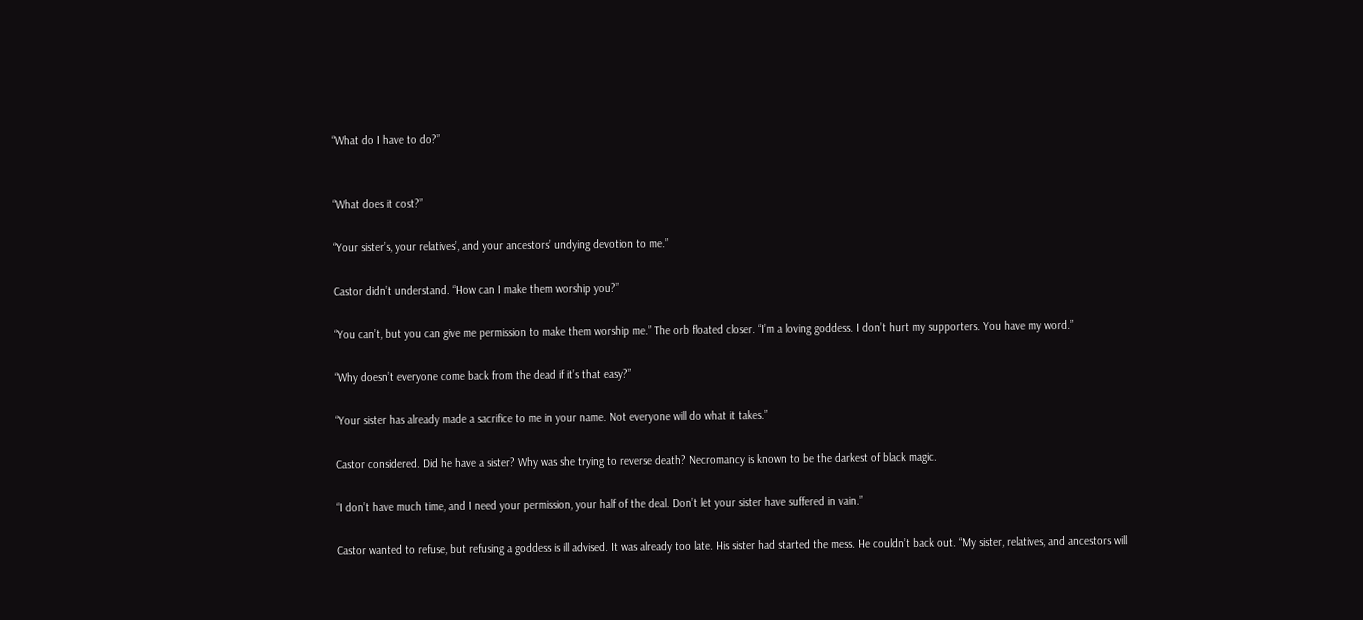“What do I have to do?”


“What does it cost?”

“Your sister’s, your relatives’, and your ancestors’ undying devotion to me.”

Castor didn’t understand. “How can I make them worship you?”

“You can’t, but you can give me permission to make them worship me.” The orb floated closer. “I’m a loving goddess. I don’t hurt my supporters. You have my word.”

“Why doesn’t everyone come back from the dead if it’s that easy?”

“Your sister has already made a sacrifice to me in your name. Not everyone will do what it takes.”

Castor considered. Did he have a sister? Why was she trying to reverse death? Necromancy is known to be the darkest of black magic.

“I don’t have much time, and I need your permission, your half of the deal. Don’t let your sister have suffered in vain.”

Castor wanted to refuse, but refusing a goddess is ill advised. It was already too late. His sister had started the mess. He couldn’t back out. “My sister, relatives, and ancestors will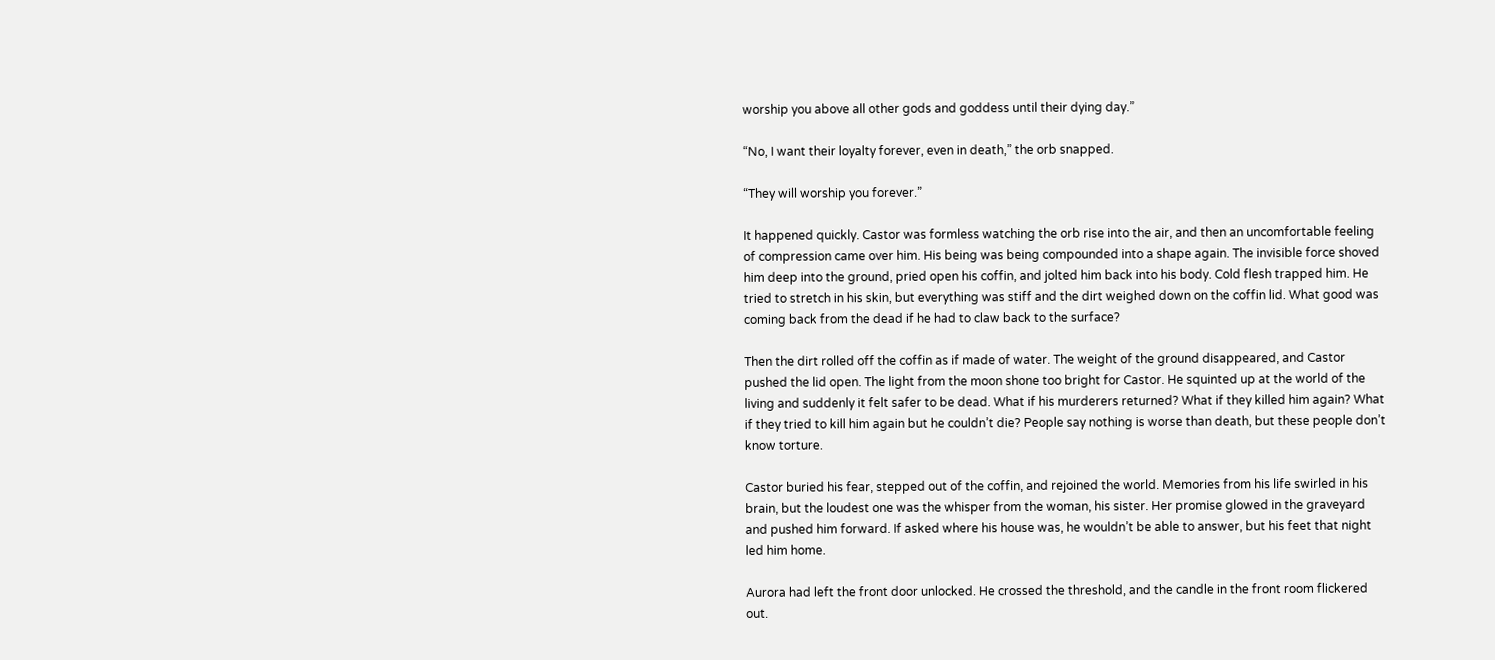worship you above all other gods and goddess until their dying day.”

“No, I want their loyalty forever, even in death,” the orb snapped.

“They will worship you forever.”

It happened quickly. Castor was formless watching the orb rise into the air, and then an uncomfortable feeling of compression came over him. His being was being compounded into a shape again. The invisible force shoved him deep into the ground, pried open his coffin, and jolted him back into his body. Cold flesh trapped him. He tried to stretch in his skin, but everything was stiff and the dirt weighed down on the coffin lid. What good was coming back from the dead if he had to claw back to the surface?

Then the dirt rolled off the coffin as if made of water. The weight of the ground disappeared, and Castor pushed the lid open. The light from the moon shone too bright for Castor. He squinted up at the world of the living and suddenly it felt safer to be dead. What if his murderers returned? What if they killed him again? What if they tried to kill him again but he couldn’t die? People say nothing is worse than death, but these people don’t know torture.

Castor buried his fear, stepped out of the coffin, and rejoined the world. Memories from his life swirled in his brain, but the loudest one was the whisper from the woman, his sister. Her promise glowed in the graveyard and pushed him forward. If asked where his house was, he wouldn’t be able to answer, but his feet that night led him home.

Aurora had left the front door unlocked. He crossed the threshold, and the candle in the front room flickered out.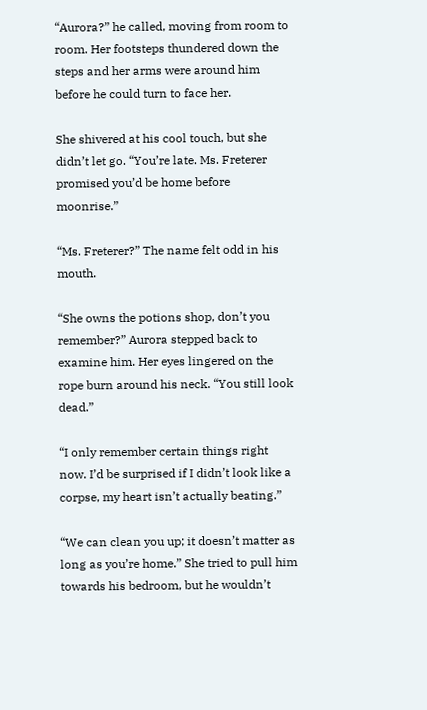“Aurora?” he called, moving from room to room. Her footsteps thundered down the steps and her arms were around him before he could turn to face her.

She shivered at his cool touch, but she didn’t let go. “You’re late. Ms. Freterer promised you’d be home before moonrise.”

“Ms. Freterer?” The name felt odd in his mouth.

“She owns the potions shop, don’t you remember?” Aurora stepped back to examine him. Her eyes lingered on the rope burn around his neck. “You still look dead.”

“I only remember certain things right now. I’d be surprised if I didn’t look like a corpse, my heart isn’t actually beating.”

“We can clean you up; it doesn’t matter as long as you’re home.” She tried to pull him towards his bedroom, but he wouldn’t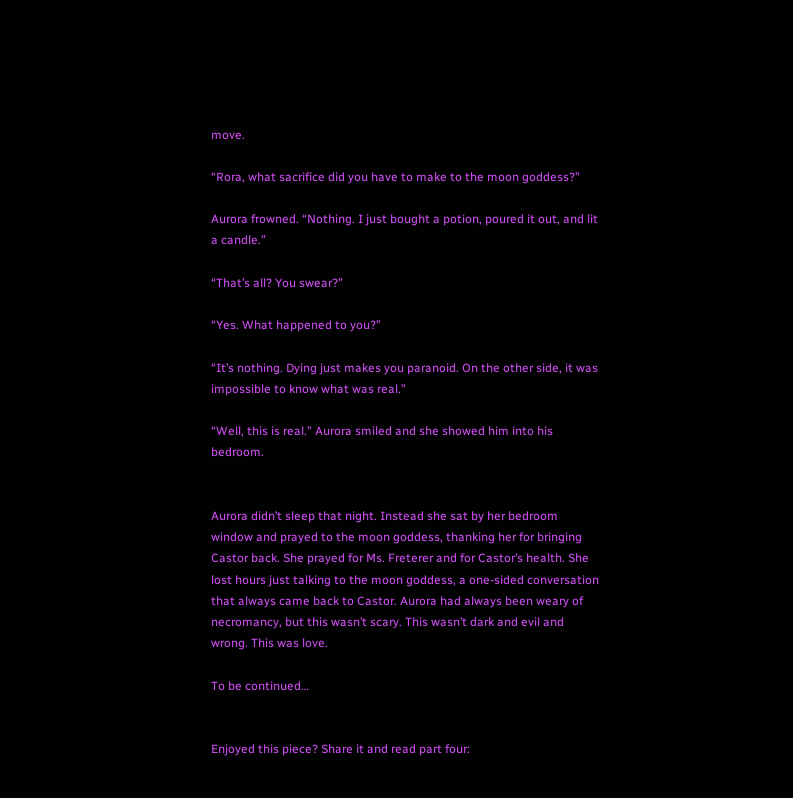move.

“Rora, what sacrifice did you have to make to the moon goddess?”

Aurora frowned. “Nothing. I just bought a potion, poured it out, and lit a candle.”

“That’s all? You swear?”

“Yes. What happened to you?”

“It’s nothing. Dying just makes you paranoid. On the other side, it was impossible to know what was real.”

“Well, this is real.” Aurora smiled and she showed him into his bedroom.


Aurora didn’t sleep that night. Instead she sat by her bedroom window and prayed to the moon goddess, thanking her for bringing Castor back. She prayed for Ms. Freterer and for Castor’s health. She lost hours just talking to the moon goddess, a one-sided conversation that always came back to Castor. Aurora had always been weary of necromancy, but this wasn’t scary. This wasn’t dark and evil and wrong. This was love.

To be continued…


Enjoyed this piece? Share it and read part four: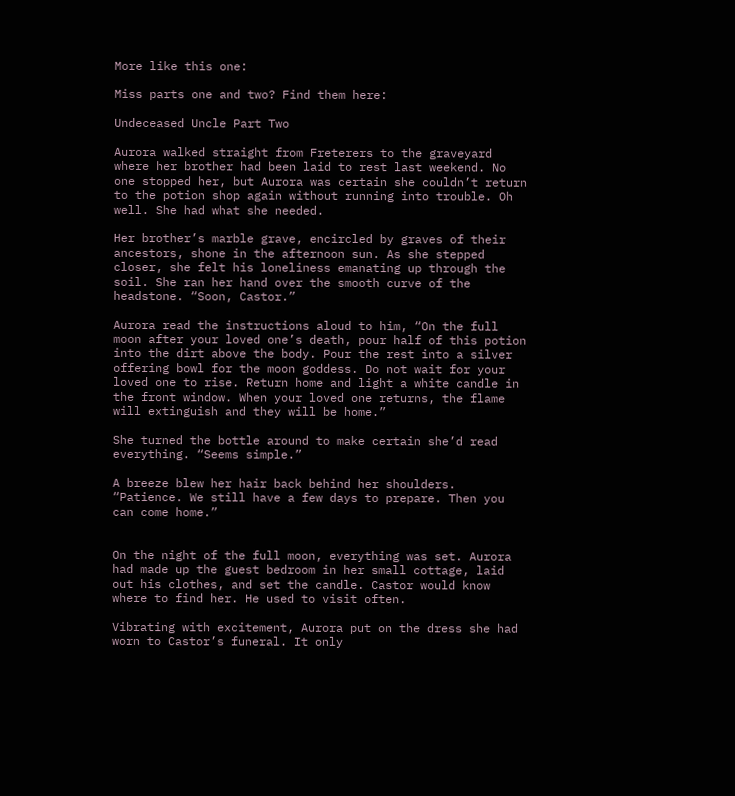More like this one:

Miss parts one and two? Find them here:

Undeceased Uncle Part Two

Aurora walked straight from Freterers to the graveyard where her brother had been laid to rest last weekend. No one stopped her, but Aurora was certain she couldn’t return to the potion shop again without running into trouble. Oh well. She had what she needed.

Her brother’s marble grave, encircled by graves of their ancestors, shone in the afternoon sun. As she stepped closer, she felt his loneliness emanating up through the soil. She ran her hand over the smooth curve of the headstone. “Soon, Castor.”

Aurora read the instructions aloud to him, “On the full moon after your loved one’s death, pour half of this potion into the dirt above the body. Pour the rest into a silver offering bowl for the moon goddess. Do not wait for your loved one to rise. Return home and light a white candle in the front window. When your loved one returns, the flame will extinguish and they will be home.”

She turned the bottle around to make certain she’d read everything. “Seems simple.”

A breeze blew her hair back behind her shoulders. “Patience. We still have a few days to prepare. Then you can come home.”


On the night of the full moon, everything was set. Aurora had made up the guest bedroom in her small cottage, laid out his clothes, and set the candle. Castor would know where to find her. He used to visit often.

Vibrating with excitement, Aurora put on the dress she had worn to Castor’s funeral. It only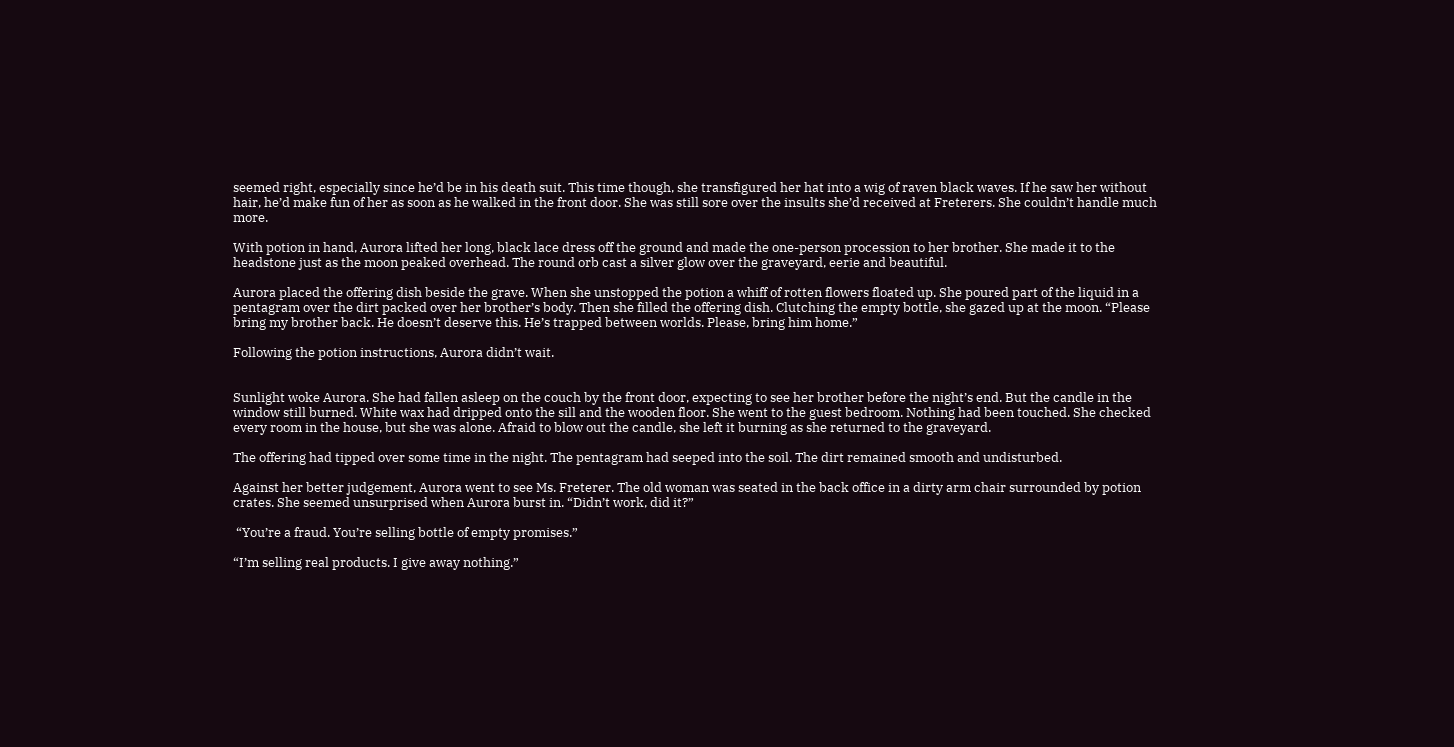seemed right, especially since he’d be in his death suit. This time though, she transfigured her hat into a wig of raven black waves. If he saw her without hair, he’d make fun of her as soon as he walked in the front door. She was still sore over the insults she’d received at Freterers. She couldn’t handle much more.

With potion in hand, Aurora lifted her long, black lace dress off the ground and made the one-person procession to her brother. She made it to the headstone just as the moon peaked overhead. The round orb cast a silver glow over the graveyard, eerie and beautiful.

Aurora placed the offering dish beside the grave. When she unstopped the potion a whiff of rotten flowers floated up. She poured part of the liquid in a pentagram over the dirt packed over her brother’s body. Then she filled the offering dish. Clutching the empty bottle, she gazed up at the moon. “Please bring my brother back. He doesn’t deserve this. He’s trapped between worlds. Please, bring him home.”

Following the potion instructions, Aurora didn’t wait.


Sunlight woke Aurora. She had fallen asleep on the couch by the front door, expecting to see her brother before the night’s end. But the candle in the window still burned. White wax had dripped onto the sill and the wooden floor. She went to the guest bedroom. Nothing had been touched. She checked every room in the house, but she was alone. Afraid to blow out the candle, she left it burning as she returned to the graveyard.

The offering had tipped over some time in the night. The pentagram had seeped into the soil. The dirt remained smooth and undisturbed.

Against her better judgement, Aurora went to see Ms. Freterer. The old woman was seated in the back office in a dirty arm chair surrounded by potion crates. She seemed unsurprised when Aurora burst in. “Didn’t work, did it?”

 “You’re a fraud. You’re selling bottle of empty promises.”

“I’m selling real products. I give away nothing.”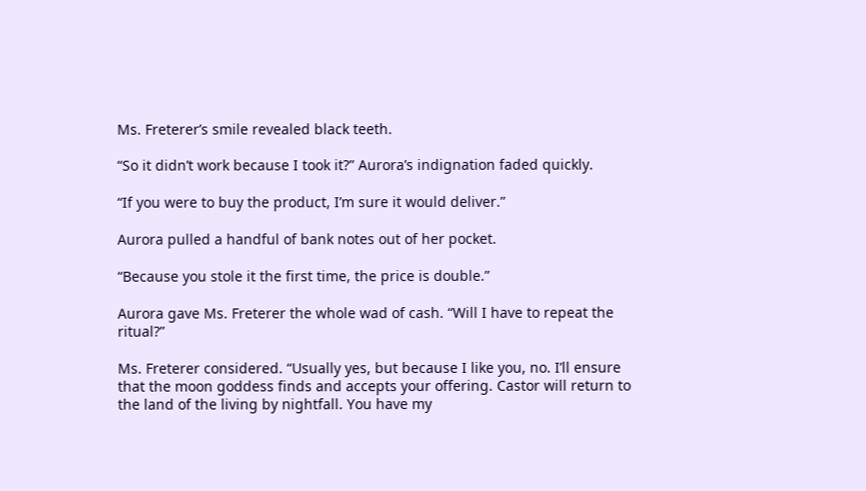Ms. Freterer’s smile revealed black teeth.

“So it didn’t work because I took it?” Aurora’s indignation faded quickly.

“If you were to buy the product, I’m sure it would deliver.”

Aurora pulled a handful of bank notes out of her pocket.

“Because you stole it the first time, the price is double.”

Aurora gave Ms. Freterer the whole wad of cash. “Will I have to repeat the ritual?”

Ms. Freterer considered. “Usually yes, but because I like you, no. I’ll ensure that the moon goddess finds and accepts your offering. Castor will return to the land of the living by nightfall. You have my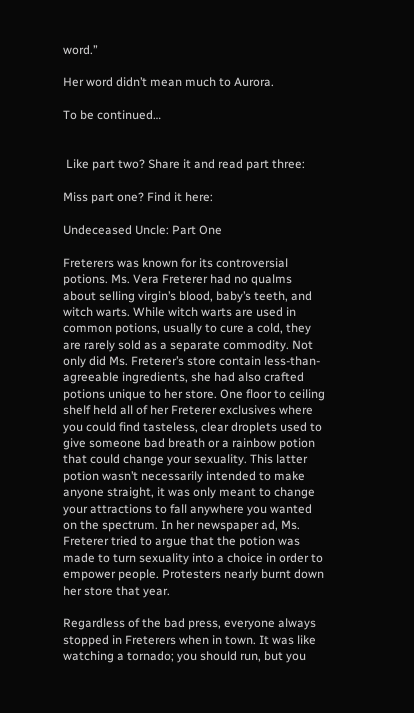word.”

Her word didn’t mean much to Aurora.

To be continued…


 Like part two? Share it and read part three:

Miss part one? Find it here:

Undeceased Uncle: Part One

Freterers was known for its controversial potions. Ms. Vera Freterer had no qualms about selling virgin’s blood, baby’s teeth, and witch warts. While witch warts are used in common potions, usually to cure a cold, they are rarely sold as a separate commodity. Not only did Ms. Freterer’s store contain less-than-agreeable ingredients, she had also crafted potions unique to her store. One floor to ceiling shelf held all of her Freterer exclusives where you could find tasteless, clear droplets used to give someone bad breath or a rainbow potion that could change your sexuality. This latter potion wasn’t necessarily intended to make anyone straight, it was only meant to change your attractions to fall anywhere you wanted on the spectrum. In her newspaper ad, Ms. Freterer tried to argue that the potion was made to turn sexuality into a choice in order to empower people. Protesters nearly burnt down her store that year.

Regardless of the bad press, everyone always stopped in Freterers when in town. It was like watching a tornado; you should run, but you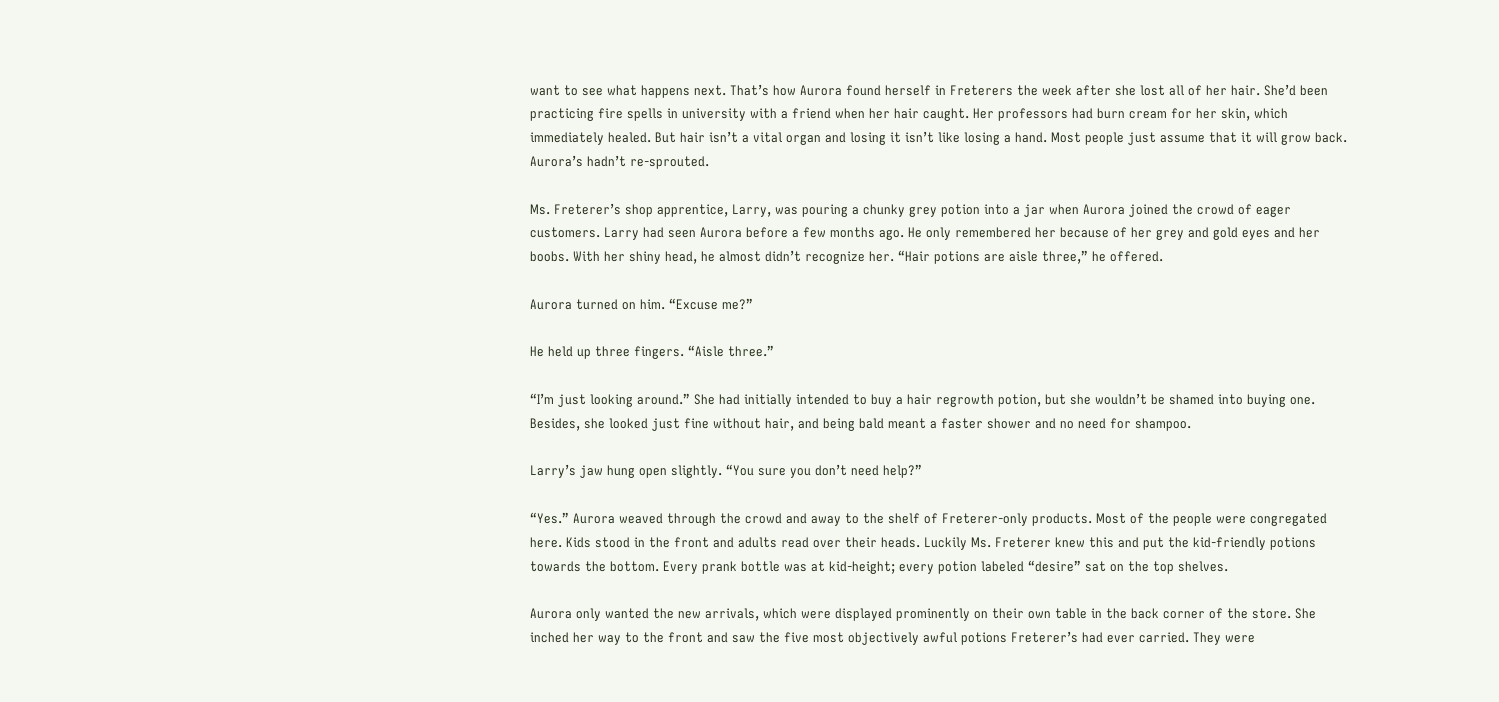want to see what happens next. That’s how Aurora found herself in Freterers the week after she lost all of her hair. She’d been practicing fire spells in university with a friend when her hair caught. Her professors had burn cream for her skin, which immediately healed. But hair isn’t a vital organ and losing it isn’t like losing a hand. Most people just assume that it will grow back. Aurora’s hadn’t re-sprouted.

Ms. Freterer’s shop apprentice, Larry, was pouring a chunky grey potion into a jar when Aurora joined the crowd of eager customers. Larry had seen Aurora before a few months ago. He only remembered her because of her grey and gold eyes and her boobs. With her shiny head, he almost didn’t recognize her. “Hair potions are aisle three,” he offered.

Aurora turned on him. “Excuse me?”

He held up three fingers. “Aisle three.”

“I’m just looking around.” She had initially intended to buy a hair regrowth potion, but she wouldn’t be shamed into buying one. Besides, she looked just fine without hair, and being bald meant a faster shower and no need for shampoo.

Larry’s jaw hung open slightly. “You sure you don’t need help?”

“Yes.” Aurora weaved through the crowd and away to the shelf of Freterer-only products. Most of the people were congregated here. Kids stood in the front and adults read over their heads. Luckily Ms. Freterer knew this and put the kid-friendly potions towards the bottom. Every prank bottle was at kid-height; every potion labeled “desire” sat on the top shelves.

Aurora only wanted the new arrivals, which were displayed prominently on their own table in the back corner of the store. She inched her way to the front and saw the five most objectively awful potions Freterer’s had ever carried. They were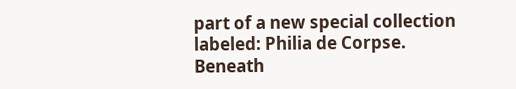part of a new special collection labeled: Philia de Corpse. Beneath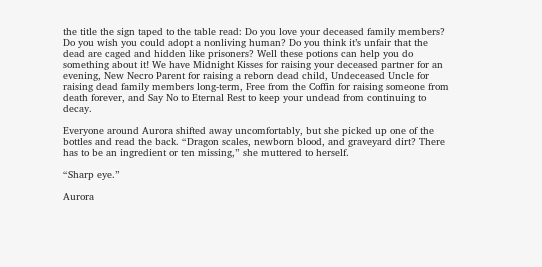the title the sign taped to the table read: Do you love your deceased family members? Do you wish you could adopt a nonliving human? Do you think it’s unfair that the dead are caged and hidden like prisoners? Well these potions can help you do something about it! We have Midnight Kisses for raising your deceased partner for an evening, New Necro Parent for raising a reborn dead child, Undeceased Uncle for raising dead family members long-term, Free from the Coffin for raising someone from death forever, and Say No to Eternal Rest to keep your undead from continuing to decay.

Everyone around Aurora shifted away uncomfortably, but she picked up one of the bottles and read the back. “Dragon scales, newborn blood, and graveyard dirt? There has to be an ingredient or ten missing,” she muttered to herself.

“Sharp eye.”

Aurora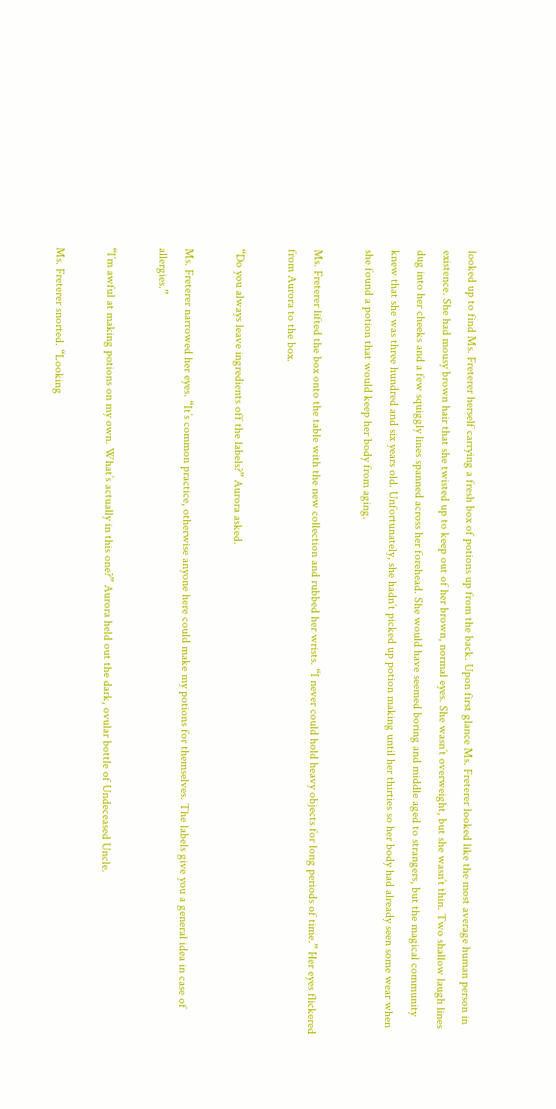looked up to find Ms. Freterer herself carrying a fresh box of potions up from the back. Upon first glance Ms. Freterer looked like the most average human person in existence. She had mousy brown hair that she twisted up to keep out of her brown, normal eyes. She wasn’t overweight, but she wasn’t thin. Two shallow laugh lines dug into her cheeks and a few squiggly lines spanned across her forehead. She would have seemed boring and middle aged to strangers, but the magical community knew that she was three hundred and six years old. Unfortunately, she hadn’t picked up potion making until her thirties so her body had already seen some wear when she found a potion that would keep her body from aging.

Ms. Freterer lifted the box onto the table with the new collection and rubbed her wrists. “I never could hold heavy objects for long periods of time.” Her eyes flickered from Aurora to the box.

“Do you always leave ingredients off the labels?” Aurora asked.

Ms. Freterer narrowed her eyes. “It’s common practice, otherwise anyone here could make my potions for themselves. The labels give you a general idea in case of allergies.”

“I’m awful at making potions on my own. What’s actually in this one?” Aurora held out the dark, ovular bottle of Undeceased Uncle.

Ms. Freterer snorted. “Looking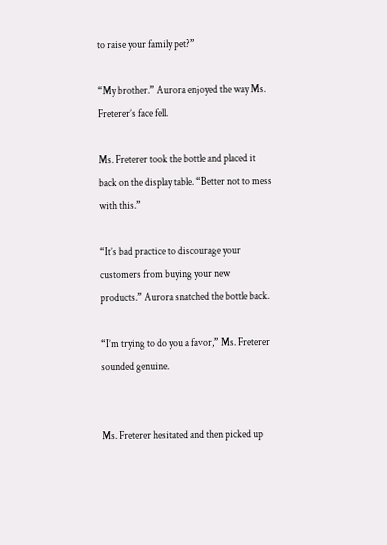to raise your family pet?”

“My brother.” Aurora enjoyed the way Ms. Freterer’s face fell.

Ms. Freterer took the bottle and placed it back on the display table. “Better not to mess with this.”

“It’s bad practice to discourage your customers from buying your new products.” Aurora snatched the bottle back.

“I’m trying to do you a favor,” Ms. Freterer sounded genuine.


Ms. Freterer hesitated and then picked up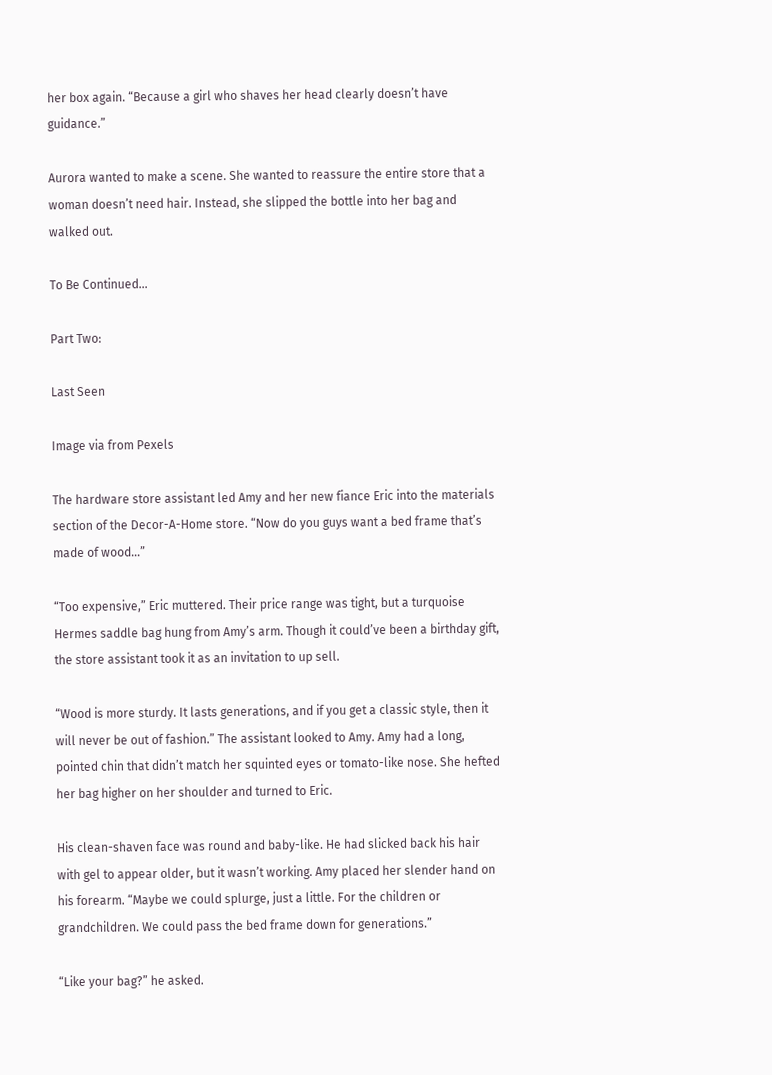her box again. “Because a girl who shaves her head clearly doesn’t have guidance.”

Aurora wanted to make a scene. She wanted to reassure the entire store that a woman doesn’t need hair. Instead, she slipped the bottle into her bag and walked out.

To Be Continued…

Part Two:

Last Seen

Image via from Pexels

The hardware store assistant led Amy and her new fiance Eric into the materials section of the Decor-A-Home store. “Now do you guys want a bed frame that’s made of wood…”

“Too expensive,” Eric muttered. Their price range was tight, but a turquoise Hermes saddle bag hung from Amy’s arm. Though it could’ve been a birthday gift, the store assistant took it as an invitation to up sell.

“Wood is more sturdy. It lasts generations, and if you get a classic style, then it will never be out of fashion.” The assistant looked to Amy. Amy had a long, pointed chin that didn’t match her squinted eyes or tomato-like nose. She hefted her bag higher on her shoulder and turned to Eric.

His clean-shaven face was round and baby-like. He had slicked back his hair with gel to appear older, but it wasn’t working. Amy placed her slender hand on his forearm. “Maybe we could splurge, just a little. For the children or grandchildren. We could pass the bed frame down for generations.”

“Like your bag?” he asked.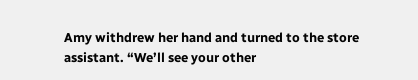Amy withdrew her hand and turned to the store assistant. “We’ll see your other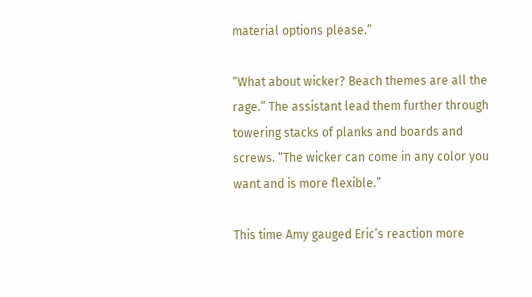material options please.”

“What about wicker? Beach themes are all the rage.” The assistant lead them further through towering stacks of planks and boards and screws. “The wicker can come in any color you want and is more flexible.”

This time Amy gauged Eric’s reaction more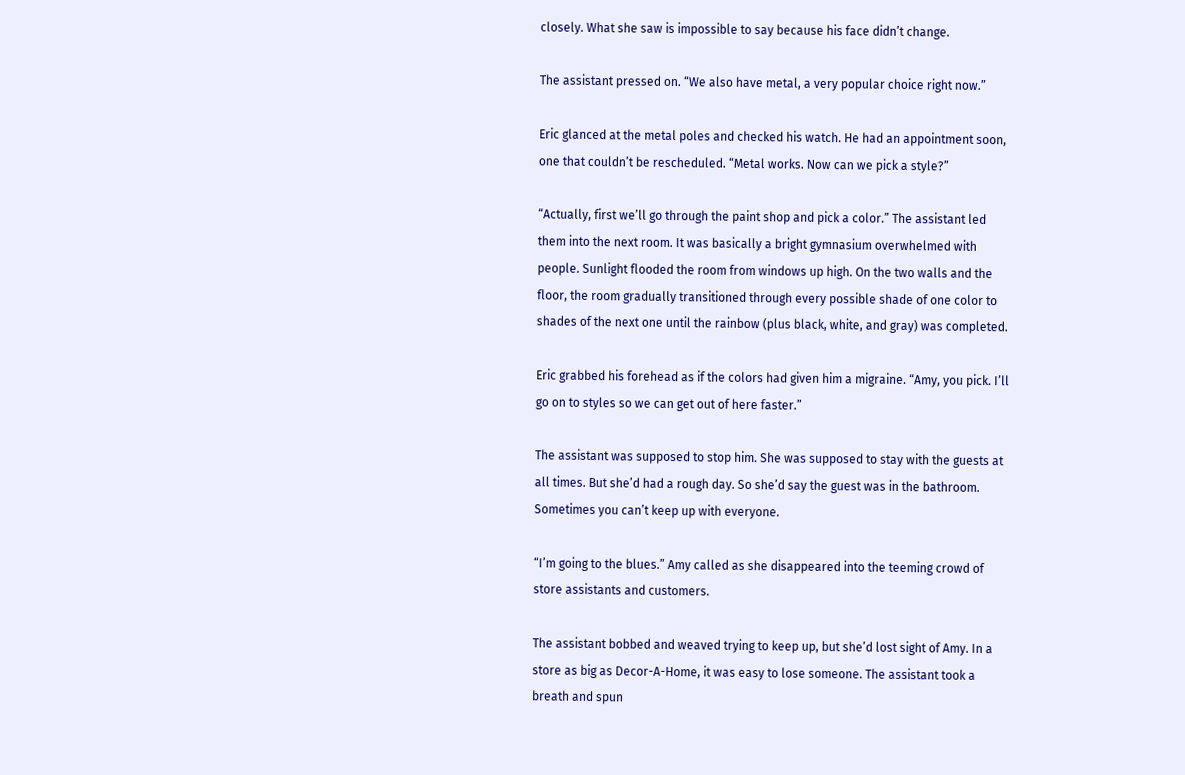closely. What she saw is impossible to say because his face didn’t change.

The assistant pressed on. “We also have metal, a very popular choice right now.”

Eric glanced at the metal poles and checked his watch. He had an appointment soon, one that couldn’t be rescheduled. “Metal works. Now can we pick a style?”

“Actually, first we’ll go through the paint shop and pick a color.” The assistant led them into the next room. It was basically a bright gymnasium overwhelmed with people. Sunlight flooded the room from windows up high. On the two walls and the floor, the room gradually transitioned through every possible shade of one color to shades of the next one until the rainbow (plus black, white, and gray) was completed.

Eric grabbed his forehead as if the colors had given him a migraine. “Amy, you pick. I’ll go on to styles so we can get out of here faster.”

The assistant was supposed to stop him. She was supposed to stay with the guests at all times. But she’d had a rough day. So she’d say the guest was in the bathroom. Sometimes you can’t keep up with everyone.

“I’m going to the blues.” Amy called as she disappeared into the teeming crowd of store assistants and customers.

The assistant bobbed and weaved trying to keep up, but she’d lost sight of Amy. In a store as big as Decor-A-Home, it was easy to lose someone. The assistant took a breath and spun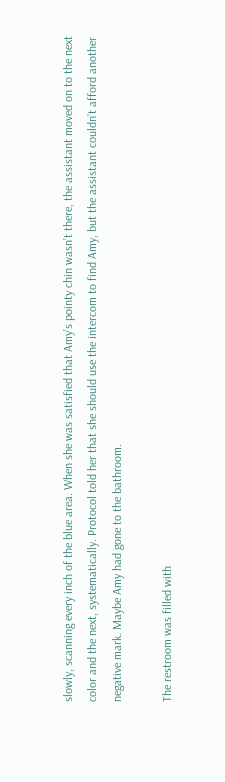slowly, scanning every inch of the blue area. When she was satisfied that Amy’s pointy chin wasn’t there, the assistant moved on to the next color and the next, systematically. Protocol told her that she should use the intercom to find Amy, but the assistant couldn’t afford another negative mark. Maybe Amy had gone to the bathroom.

The restroom was filled with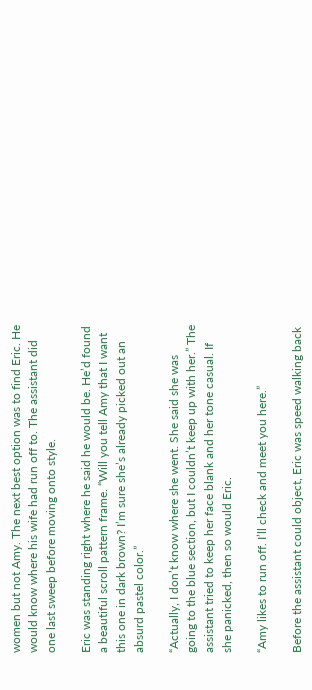women but not Amy. The next best option was to find Eric. He would know where his wife had run off to. The assistant did one last sweep before moving onto style.

Eric was standing right where he said he would be. He’d found a beautiful scroll pattern frame. “Will you tell Amy that I want this one in dark brown? I’m sure she’s already picked out an absurd pastel color.”

“Actually, I don’t know where she went. She said she was going to the blue section, but I couldn’t keep up with her.” The assistant tried to keep her face blank and her tone casual. If she panicked, then so would Eric.

“Amy likes to run off. I’ll check and meet you here.”

Before the assistant could object, Eric was speed walking back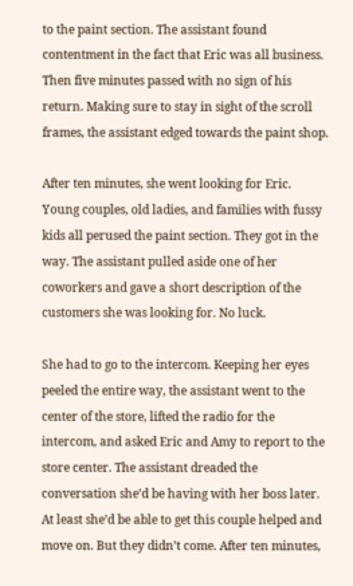to the paint section. The assistant found contentment in the fact that Eric was all business. Then five minutes passed with no sign of his return. Making sure to stay in sight of the scroll frames, the assistant edged towards the paint shop.

After ten minutes, she went looking for Eric. Young couples, old ladies, and families with fussy kids all perused the paint section. They got in the way. The assistant pulled aside one of her coworkers and gave a short description of the customers she was looking for. No luck.

She had to go to the intercom. Keeping her eyes peeled the entire way, the assistant went to the center of the store, lifted the radio for the intercom, and asked Eric and Amy to report to the store center. The assistant dreaded the conversation she’d be having with her boss later. At least she’d be able to get this couple helped and move on. But they didn’t come. After ten minutes,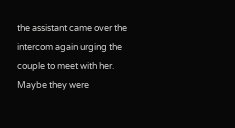the assistant came over the intercom again urging the couple to meet with her. Maybe they were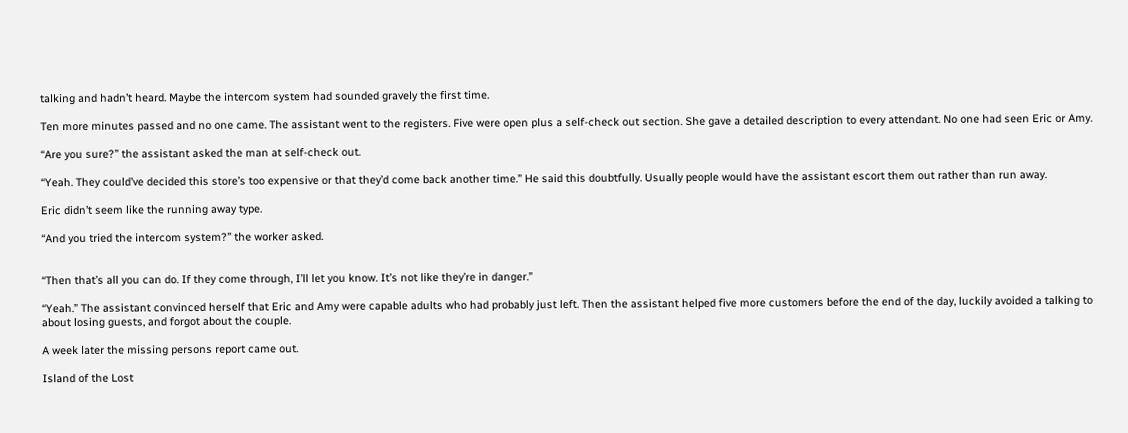talking and hadn’t heard. Maybe the intercom system had sounded gravely the first time.

Ten more minutes passed and no one came. The assistant went to the registers. Five were open plus a self-check out section. She gave a detailed description to every attendant. No one had seen Eric or Amy.

“Are you sure?” the assistant asked the man at self-check out.

“Yeah. They could’ve decided this store’s too expensive or that they’d come back another time.” He said this doubtfully. Usually people would have the assistant escort them out rather than run away.

Eric didn’t seem like the running away type.

“And you tried the intercom system?” the worker asked.


“Then that’s all you can do. If they come through, I’ll let you know. It’s not like they’re in danger.”

“Yeah.” The assistant convinced herself that Eric and Amy were capable adults who had probably just left. Then the assistant helped five more customers before the end of the day, luckily avoided a talking to about losing guests, and forgot about the couple.

A week later the missing persons report came out.

Island of the Lost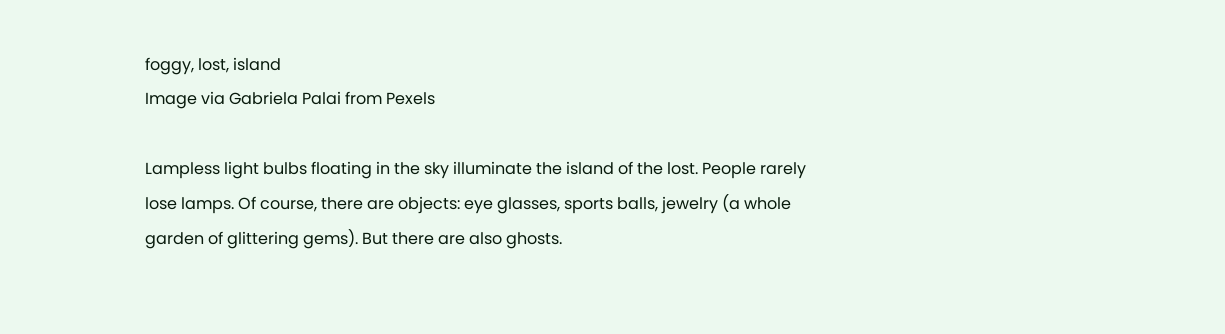foggy, lost, island
Image via Gabriela Palai from Pexels

Lampless light bulbs floating in the sky illuminate the island of the lost. People rarely lose lamps. Of course, there are objects: eye glasses, sports balls, jewelry (a whole garden of glittering gems). But there are also ghosts.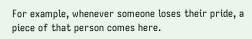For example, whenever someone loses their pride, a piece of that person comes here.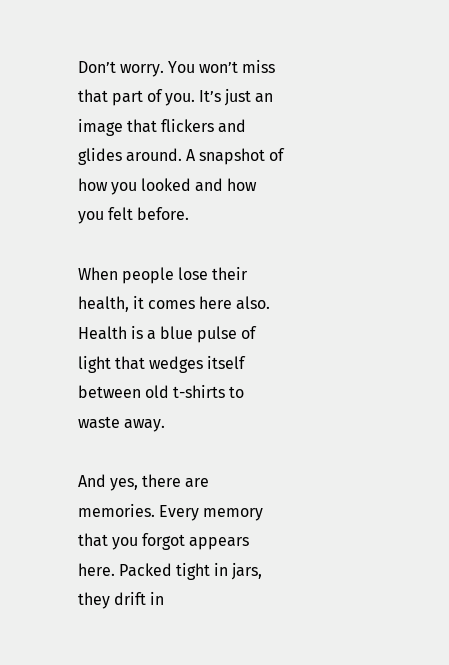Don’t worry. You won’t miss that part of you. It’s just an image that flickers and glides around. A snapshot of how you looked and how you felt before.

When people lose their health, it comes here also. Health is a blue pulse of light that wedges itself between old t-shirts to waste away.

And yes, there are memories. Every memory that you forgot appears here. Packed tight in jars, they drift in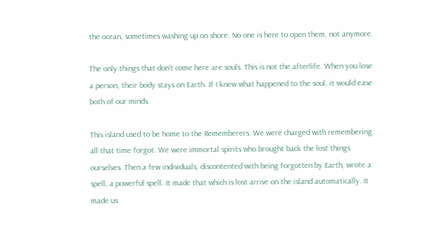the ocean, sometimes washing up on shore. No one is here to open them, not anymore.

The only things that don’t come here are souls. This is not the afterlife. When you lose a person, their body stays on Earth. If I knew what happened to the soul, it would ease both of our minds.

This island used to be home to the Rememberers. We were charged with remembering all that time forgot. We were immortal spirits who brought back the lost things ourselves. Then a few individuals, discontented with being forgotten by Earth, wrote a spell, a powerful spell. It made that which is lost arrive on the island automatically. It made us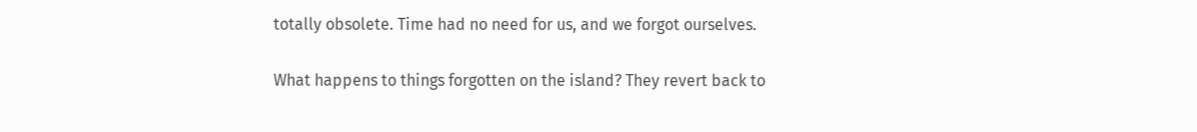totally obsolete. Time had no need for us, and we forgot ourselves.

What happens to things forgotten on the island? They revert back to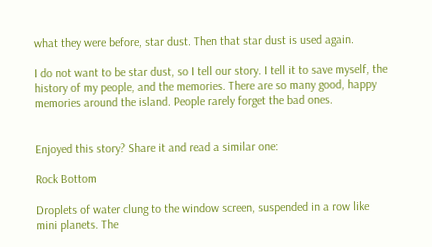what they were before, star dust. Then that star dust is used again.

I do not want to be star dust, so I tell our story. I tell it to save myself, the history of my people, and the memories. There are so many good, happy memories around the island. People rarely forget the bad ones.


Enjoyed this story? Share it and read a similar one:

Rock Bottom

Droplets of water clung to the window screen, suspended in a row like mini planets. The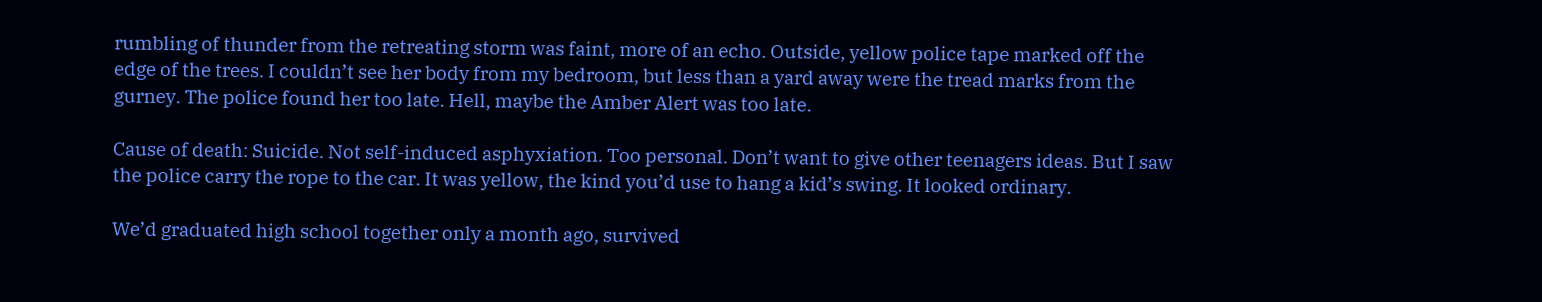rumbling of thunder from the retreating storm was faint, more of an echo. Outside, yellow police tape marked off the edge of the trees. I couldn’t see her body from my bedroom, but less than a yard away were the tread marks from the gurney. The police found her too late. Hell, maybe the Amber Alert was too late.

Cause of death: Suicide. Not self-induced asphyxiation. Too personal. Don’t want to give other teenagers ideas. But I saw the police carry the rope to the car. It was yellow, the kind you’d use to hang a kid’s swing. It looked ordinary.

We’d graduated high school together only a month ago, survived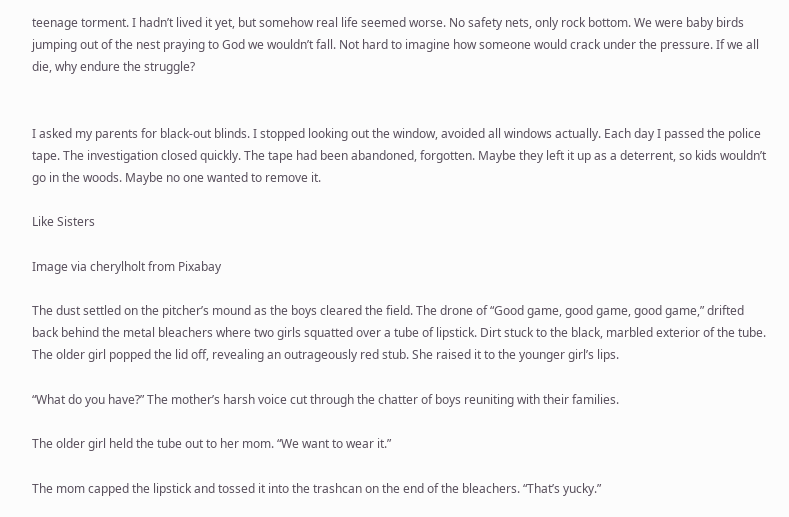teenage torment. I hadn’t lived it yet, but somehow real life seemed worse. No safety nets, only rock bottom. We were baby birds jumping out of the nest praying to God we wouldn’t fall. Not hard to imagine how someone would crack under the pressure. If we all die, why endure the struggle?


I asked my parents for black-out blinds. I stopped looking out the window, avoided all windows actually. Each day I passed the police tape. The investigation closed quickly. The tape had been abandoned, forgotten. Maybe they left it up as a deterrent, so kids wouldn’t go in the woods. Maybe no one wanted to remove it.

Like Sisters

Image via cherylholt from Pixabay

The dust settled on the pitcher’s mound as the boys cleared the field. The drone of “Good game, good game, good game,” drifted back behind the metal bleachers where two girls squatted over a tube of lipstick. Dirt stuck to the black, marbled exterior of the tube. The older girl popped the lid off, revealing an outrageously red stub. She raised it to the younger girl’s lips.

“What do you have?” The mother’s harsh voice cut through the chatter of boys reuniting with their families.

The older girl held the tube out to her mom. “We want to wear it.”

The mom capped the lipstick and tossed it into the trashcan on the end of the bleachers. “That’s yucky.”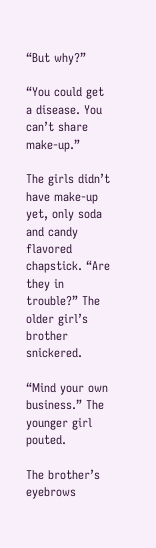“But why?”

“You could get a disease. You can’t share make-up.”

The girls didn’t have make-up yet, only soda and candy flavored chapstick. “Are they in trouble?” The older girl’s brother snickered.

“Mind your own business.” The younger girl pouted.

The brother’s eyebrows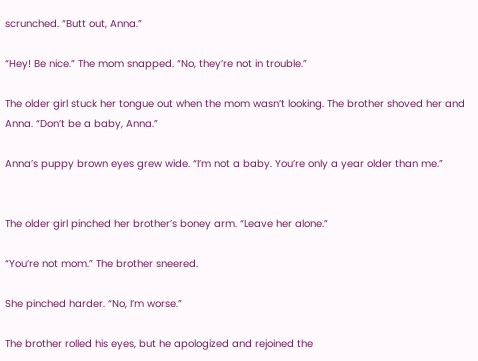scrunched. “Butt out, Anna.”

“Hey! Be nice.” The mom snapped. “No, they’re not in trouble.”

The older girl stuck her tongue out when the mom wasn’t looking. The brother shoved her and Anna. “Don’t be a baby, Anna.”

Anna’s puppy brown eyes grew wide. “I’m not a baby. You’re only a year older than me.”


The older girl pinched her brother’s boney arm. “Leave her alone.”

“You’re not mom.” The brother sneered.

She pinched harder. “No, I’m worse.”

The brother rolled his eyes, but he apologized and rejoined the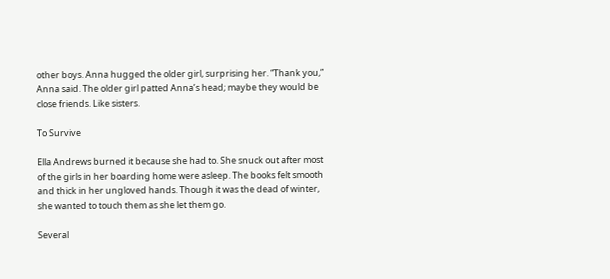other boys. Anna hugged the older girl, surprising her. “Thank you,” Anna said. The older girl patted Anna’s head; maybe they would be close friends. Like sisters.

To Survive

Ella Andrews burned it because she had to. She snuck out after most of the girls in her boarding home were asleep. The books felt smooth and thick in her ungloved hands. Though it was the dead of winter, she wanted to touch them as she let them go.

Several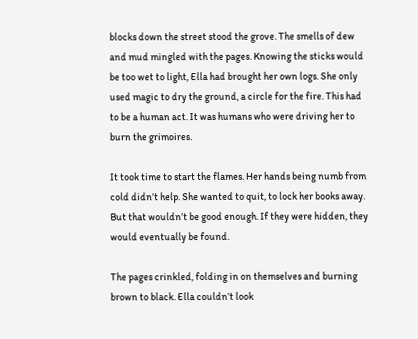blocks down the street stood the grove. The smells of dew and mud mingled with the pages. Knowing the sticks would be too wet to light, Ella had brought her own logs. She only used magic to dry the ground, a circle for the fire. This had to be a human act. It was humans who were driving her to burn the grimoires.

It took time to start the flames. Her hands being numb from cold didn’t help. She wanted to quit, to lock her books away. But that wouldn’t be good enough. If they were hidden, they would eventually be found.

The pages crinkled, folding in on themselves and burning brown to black. Ella couldn’t look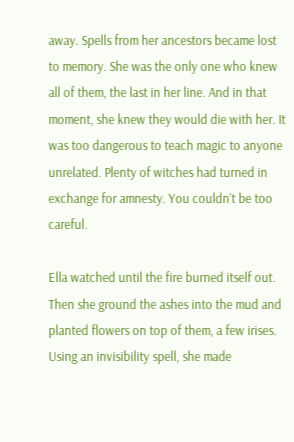away. Spells from her ancestors became lost to memory. She was the only one who knew all of them, the last in her line. And in that moment, she knew they would die with her. It was too dangerous to teach magic to anyone unrelated. Plenty of witches had turned in exchange for amnesty. You couldn’t be too careful.

Ella watched until the fire burned itself out. Then she ground the ashes into the mud and planted flowers on top of them, a few irises. Using an invisibility spell, she made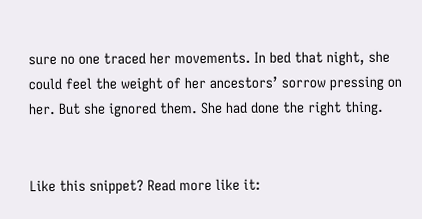sure no one traced her movements. In bed that night, she could feel the weight of her ancestors’ sorrow pressing on her. But she ignored them. She had done the right thing.


Like this snippet? Read more like it: